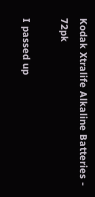Kodak Xtralife Alkaline Batteries - 72pk

I passed up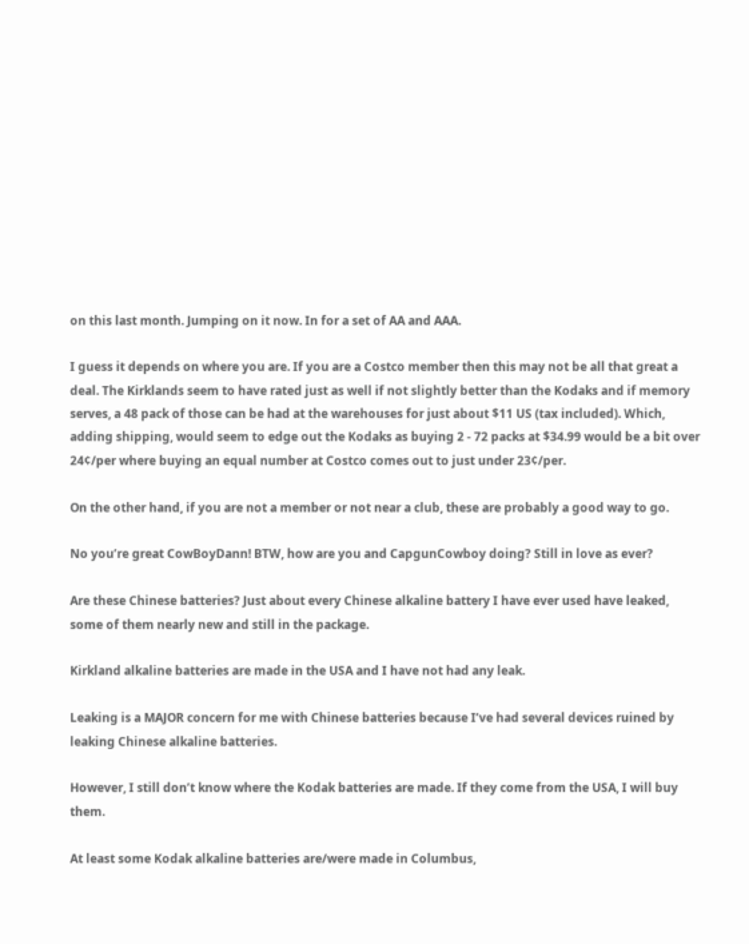on this last month. Jumping on it now. In for a set of AA and AAA.

I guess it depends on where you are. If you are a Costco member then this may not be all that great a deal. The Kirklands seem to have rated just as well if not slightly better than the Kodaks and if memory serves, a 48 pack of those can be had at the warehouses for just about $11 US (tax included). Which, adding shipping, would seem to edge out the Kodaks as buying 2 - 72 packs at $34.99 would be a bit over 24¢/per where buying an equal number at Costco comes out to just under 23¢/per.

On the other hand, if you are not a member or not near a club, these are probably a good way to go.

No you’re great CowBoyDann! BTW, how are you and CapgunCowboy doing? Still in love as ever?

Are these Chinese batteries? Just about every Chinese alkaline battery I have ever used have leaked, some of them nearly new and still in the package.

Kirkland alkaline batteries are made in the USA and I have not had any leak.

Leaking is a MAJOR concern for me with Chinese batteries because I’ve had several devices ruined by leaking Chinese alkaline batteries.

However, I still don’t know where the Kodak batteries are made. If they come from the USA, I will buy them.

At least some Kodak alkaline batteries are/were made in Columbus,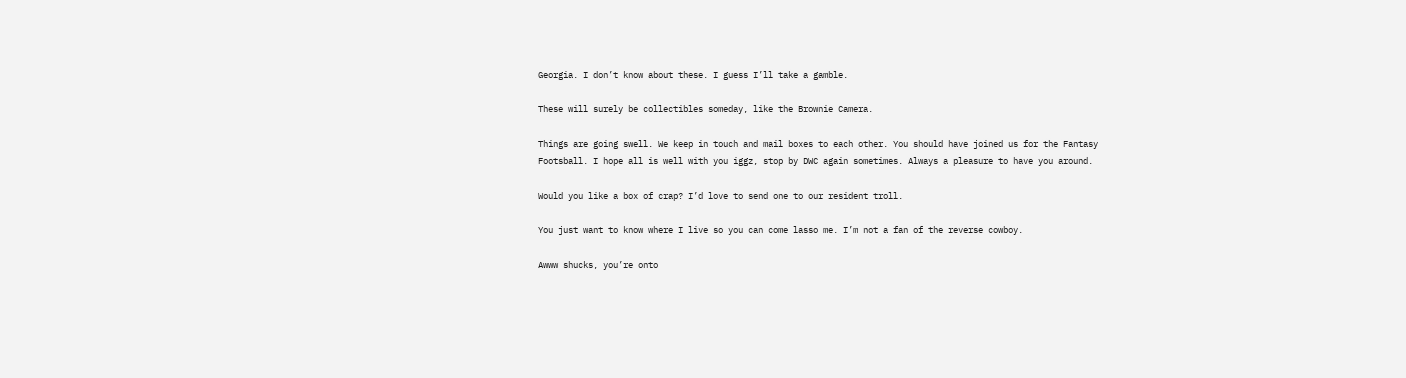Georgia. I don’t know about these. I guess I’ll take a gamble.

These will surely be collectibles someday, like the Brownie Camera.

Things are going swell. We keep in touch and mail boxes to each other. You should have joined us for the Fantasy Footsball. I hope all is well with you iggz, stop by DWC again sometimes. Always a pleasure to have you around.

Would you like a box of crap? I’d love to send one to our resident troll.

You just want to know where I live so you can come lasso me. I’m not a fan of the reverse cowboy.

Awww shucks, you’re onto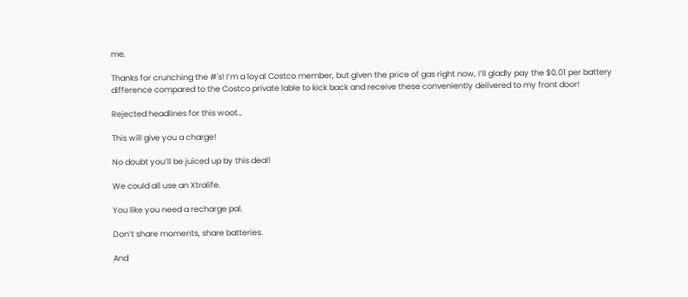me.

Thanks for crunching the #'s! I’m a loyal Costco member, but given the price of gas right now, I’ll gladly pay the $0.01 per battery difference compared to the Costco private lable to kick back and receive these conveniently delivered to my front door!

Rejected headlines for this woot…

This will give you a charge!

No doubt you’ll be juiced up by this deal!

We could all use an Xtralife.

You like you need a recharge pal.

Don’t share moments, share batteries.

And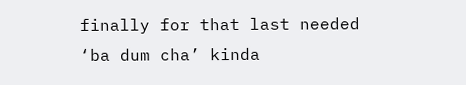finally for that last needed ‘ba dum cha’ kinda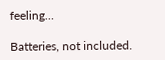feeling…

Batteries, not included.